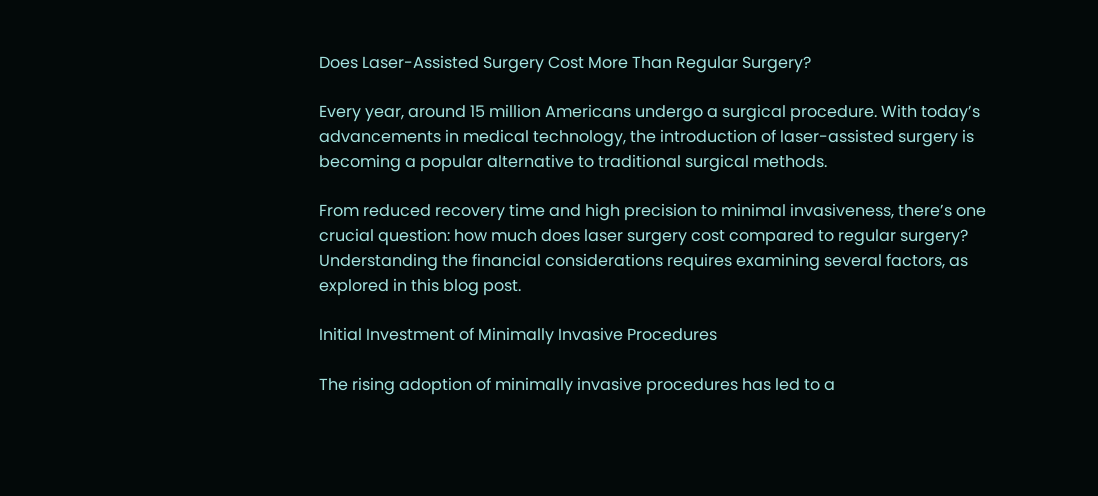Does Laser-Assisted Surgery Cost More Than Regular Surgery?

Every year, around 15 million Americans undergo a surgical procedure. With today’s advancements in medical technology, the introduction of laser-assisted surgery is becoming a popular alternative to traditional surgical methods.

From reduced recovery time and high precision to minimal invasiveness, there’s one crucial question: how much does laser surgery cost compared to regular surgery? Understanding the financial considerations requires examining several factors, as explored in this blog post.

Initial Investment of Minimally Invasive Procedures

The rising adoption of minimally invasive procedures has led to a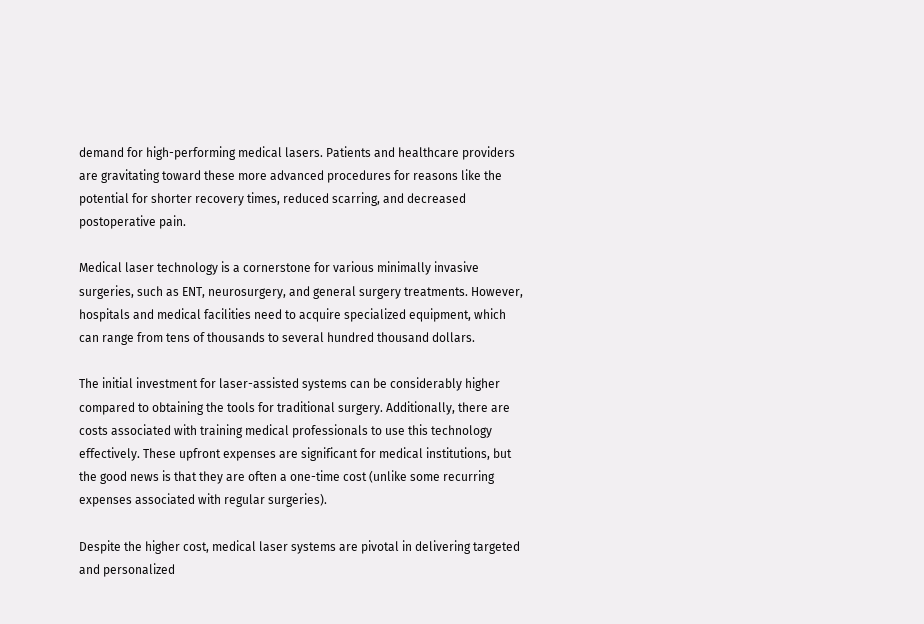demand for high-performing medical lasers. Patients and healthcare providers are gravitating toward these more advanced procedures for reasons like the potential for shorter recovery times, reduced scarring, and decreased postoperative pain.

Medical laser technology is a cornerstone for various minimally invasive surgeries, such as ENT, neurosurgery, and general surgery treatments. However, hospitals and medical facilities need to acquire specialized equipment, which can range from tens of thousands to several hundred thousand dollars.

The initial investment for laser-assisted systems can be considerably higher compared to obtaining the tools for traditional surgery. Additionally, there are costs associated with training medical professionals to use this technology effectively. These upfront expenses are significant for medical institutions, but the good news is that they are often a one-time cost (unlike some recurring expenses associated with regular surgeries).

Despite the higher cost, medical laser systems are pivotal in delivering targeted and personalized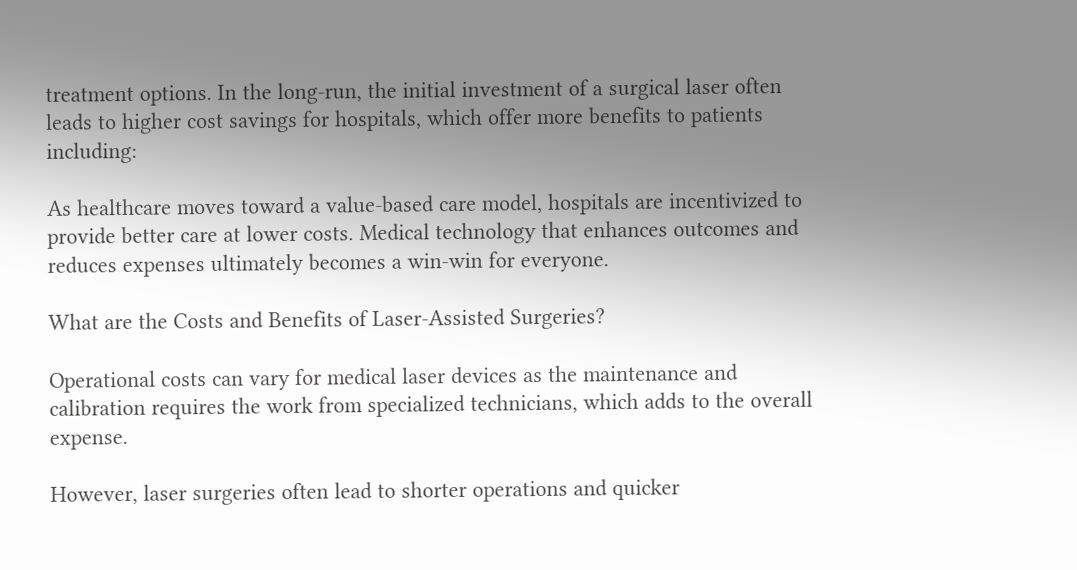treatment options. In the long-run, the initial investment of a surgical laser often leads to higher cost savings for hospitals, which offer more benefits to patients including:

As healthcare moves toward a value-based care model, hospitals are incentivized to provide better care at lower costs. Medical technology that enhances outcomes and reduces expenses ultimately becomes a win-win for everyone.

What are the Costs and Benefits of Laser-Assisted Surgeries?

Operational costs can vary for medical laser devices as the maintenance and calibration requires the work from specialized technicians, which adds to the overall expense.

However, laser surgeries often lead to shorter operations and quicker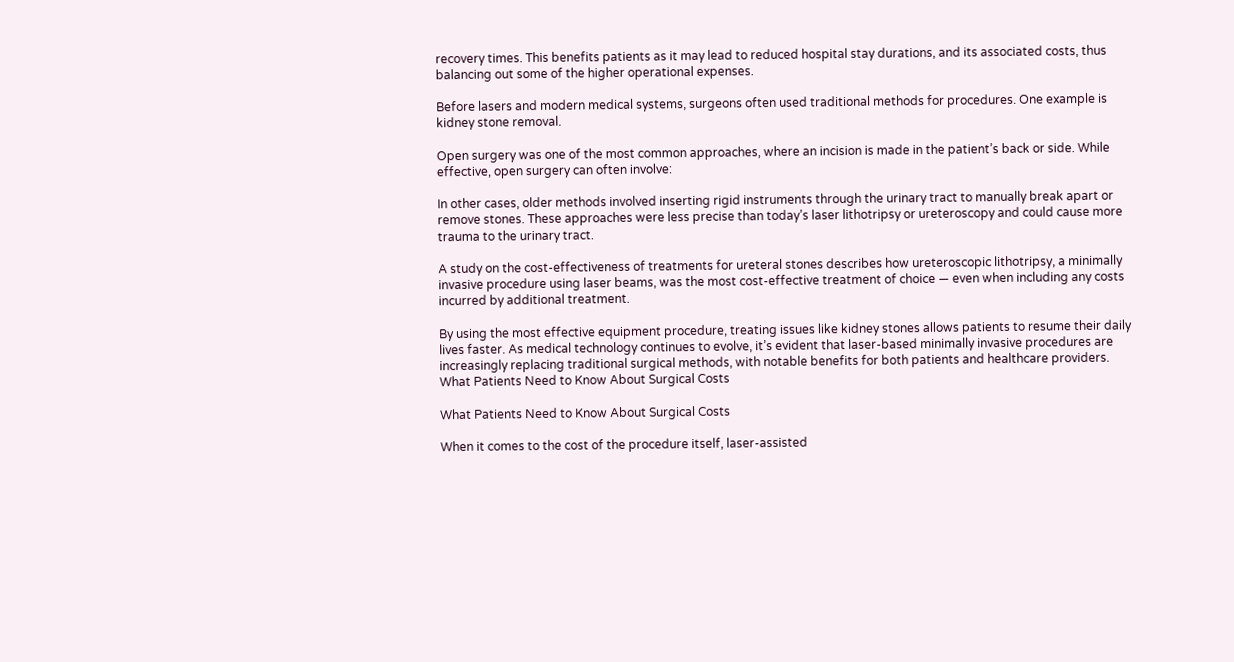recovery times. This benefits patients as it may lead to reduced hospital stay durations, and its associated costs, thus balancing out some of the higher operational expenses.

Before lasers and modern medical systems, surgeons often used traditional methods for procedures. One example is kidney stone removal.

Open surgery was one of the most common approaches, where an incision is made in the patient’s back or side. While effective, open surgery can often involve:

In other cases, older methods involved inserting rigid instruments through the urinary tract to manually break apart or remove stones. These approaches were less precise than today’s laser lithotripsy or ureteroscopy and could cause more trauma to the urinary tract.

A study on the cost-effectiveness of treatments for ureteral stones describes how ureteroscopic lithotripsy, a minimally invasive procedure using laser beams, was the most cost-effective treatment of choice — even when including any costs incurred by additional treatment.

By using the most effective equipment procedure, treating issues like kidney stones allows patients to resume their daily lives faster. As medical technology continues to evolve, it’s evident that laser-based minimally invasive procedures are increasingly replacing traditional surgical methods, with notable benefits for both patients and healthcare providers.
What Patients Need to Know About Surgical Costs

What Patients Need to Know About Surgical Costs

When it comes to the cost of the procedure itself, laser-assisted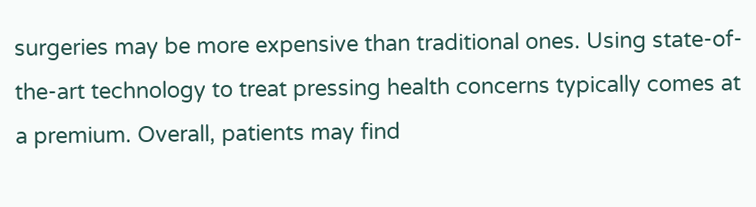surgeries may be more expensive than traditional ones. Using state-of-the-art technology to treat pressing health concerns typically comes at a premium. Overall, patients may find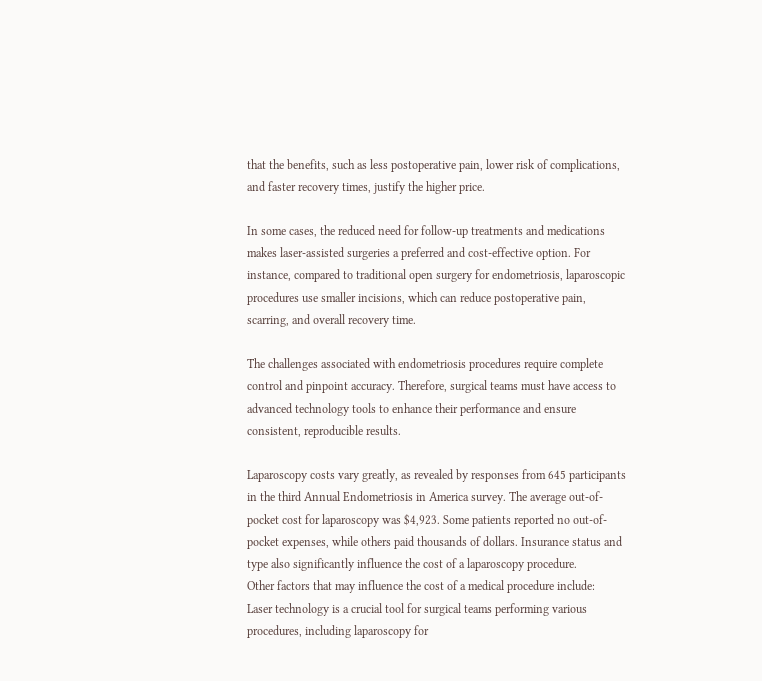that the benefits, such as less postoperative pain, lower risk of complications, and faster recovery times, justify the higher price.

In some cases, the reduced need for follow-up treatments and medications makes laser-assisted surgeries a preferred and cost-effective option. For instance, compared to traditional open surgery for endometriosis, laparoscopic procedures use smaller incisions, which can reduce postoperative pain, scarring, and overall recovery time.

The challenges associated with endometriosis procedures require complete control and pinpoint accuracy. Therefore, surgical teams must have access to advanced technology tools to enhance their performance and ensure consistent, reproducible results.

Laparoscopy costs vary greatly, as revealed by responses from 645 participants in the third Annual Endometriosis in America survey. The average out-of-pocket cost for laparoscopy was $4,923. Some patients reported no out-of-pocket expenses, while others paid thousands of dollars. Insurance status and type also significantly influence the cost of a laparoscopy procedure.
Other factors that may influence the cost of a medical procedure include:
Laser technology is a crucial tool for surgical teams performing various procedures, including laparoscopy for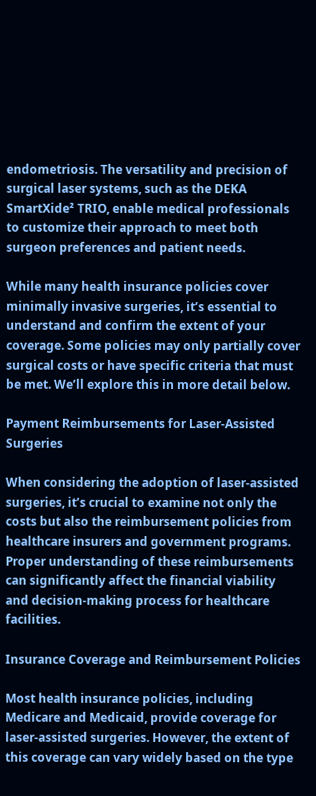endometriosis. The versatility and precision of surgical laser systems, such as the DEKA SmartXide² TRIO, enable medical professionals to customize their approach to meet both surgeon preferences and patient needs.

While many health insurance policies cover minimally invasive surgeries, it’s essential to understand and confirm the extent of your coverage. Some policies may only partially cover surgical costs or have specific criteria that must be met. We’ll explore this in more detail below.

Payment Reimbursements for Laser-Assisted Surgeries

When considering the adoption of laser-assisted surgeries, it’s crucial to examine not only the costs but also the reimbursement policies from healthcare insurers and government programs. Proper understanding of these reimbursements can significantly affect the financial viability and decision-making process for healthcare facilities.

Insurance Coverage and Reimbursement Policies

Most health insurance policies, including Medicare and Medicaid, provide coverage for laser-assisted surgeries. However, the extent of this coverage can vary widely based on the type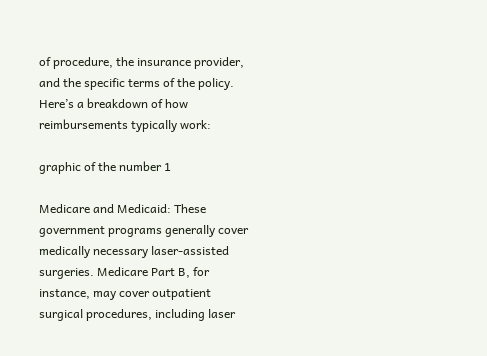of procedure, the insurance provider, and the specific terms of the policy. Here’s a breakdown of how reimbursements typically work:

graphic of the number 1

Medicare and Medicaid: These government programs generally cover medically necessary laser-assisted surgeries. Medicare Part B, for instance, may cover outpatient surgical procedures, including laser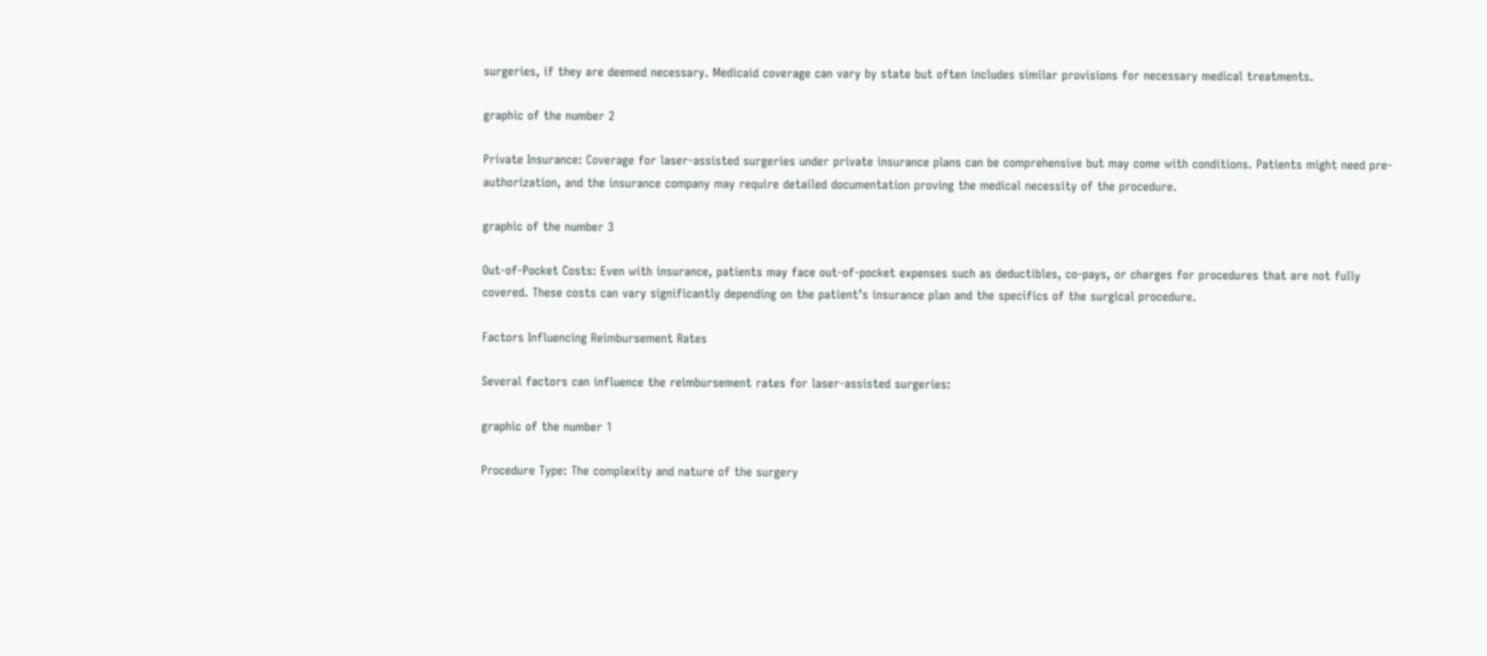surgeries, if they are deemed necessary. Medicaid coverage can vary by state but often includes similar provisions for necessary medical treatments.

graphic of the number 2

Private Insurance: Coverage for laser-assisted surgeries under private insurance plans can be comprehensive but may come with conditions. Patients might need pre-authorization, and the insurance company may require detailed documentation proving the medical necessity of the procedure.

graphic of the number 3

Out-of-Pocket Costs: Even with insurance, patients may face out-of-pocket expenses such as deductibles, co-pays, or charges for procedures that are not fully covered. These costs can vary significantly depending on the patient’s insurance plan and the specifics of the surgical procedure.

Factors Influencing Reimbursement Rates

Several factors can influence the reimbursement rates for laser-assisted surgeries:

graphic of the number 1

Procedure Type: The complexity and nature of the surgery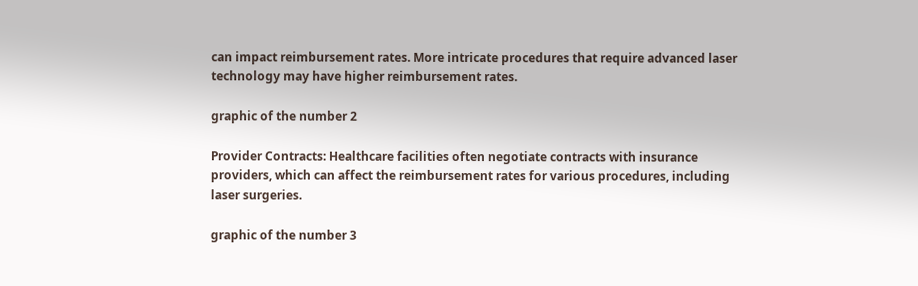can impact reimbursement rates. More intricate procedures that require advanced laser technology may have higher reimbursement rates.

graphic of the number 2

Provider Contracts: Healthcare facilities often negotiate contracts with insurance providers, which can affect the reimbursement rates for various procedures, including laser surgeries.

graphic of the number 3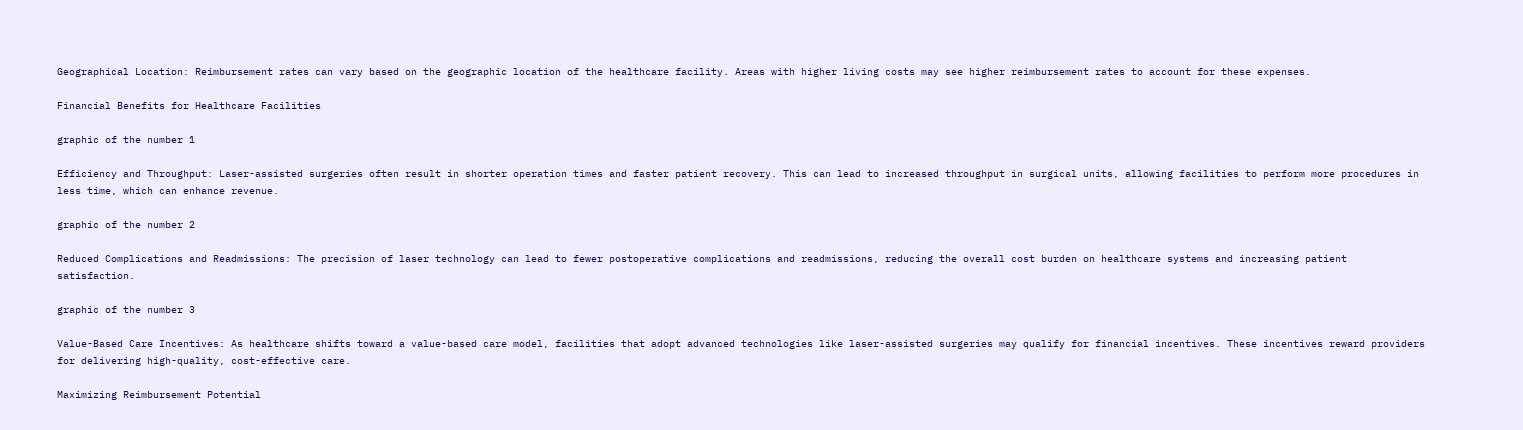Geographical Location: Reimbursement rates can vary based on the geographic location of the healthcare facility. Areas with higher living costs may see higher reimbursement rates to account for these expenses.

Financial Benefits for Healthcare Facilities

graphic of the number 1

Efficiency and Throughput: Laser-assisted surgeries often result in shorter operation times and faster patient recovery. This can lead to increased throughput in surgical units, allowing facilities to perform more procedures in less time, which can enhance revenue.

graphic of the number 2

Reduced Complications and Readmissions: The precision of laser technology can lead to fewer postoperative complications and readmissions, reducing the overall cost burden on healthcare systems and increasing patient satisfaction.

graphic of the number 3

Value-Based Care Incentives: As healthcare shifts toward a value-based care model, facilities that adopt advanced technologies like laser-assisted surgeries may qualify for financial incentives. These incentives reward providers for delivering high-quality, cost-effective care.

Maximizing Reimbursement Potential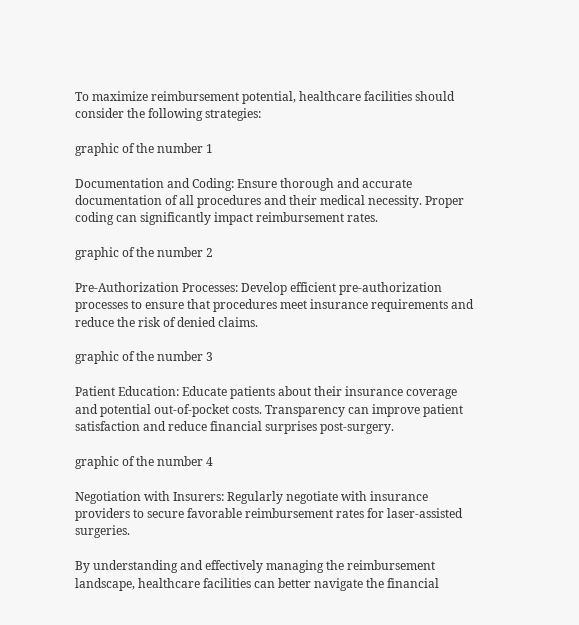To maximize reimbursement potential, healthcare facilities should consider the following strategies:

graphic of the number 1

Documentation and Coding: Ensure thorough and accurate documentation of all procedures and their medical necessity. Proper coding can significantly impact reimbursement rates.

graphic of the number 2

Pre-Authorization Processes: Develop efficient pre-authorization processes to ensure that procedures meet insurance requirements and reduce the risk of denied claims.

graphic of the number 3

Patient Education: Educate patients about their insurance coverage and potential out-of-pocket costs. Transparency can improve patient satisfaction and reduce financial surprises post-surgery.

graphic of the number 4

Negotiation with Insurers: Regularly negotiate with insurance providers to secure favorable reimbursement rates for laser-assisted surgeries.

By understanding and effectively managing the reimbursement landscape, healthcare facilities can better navigate the financial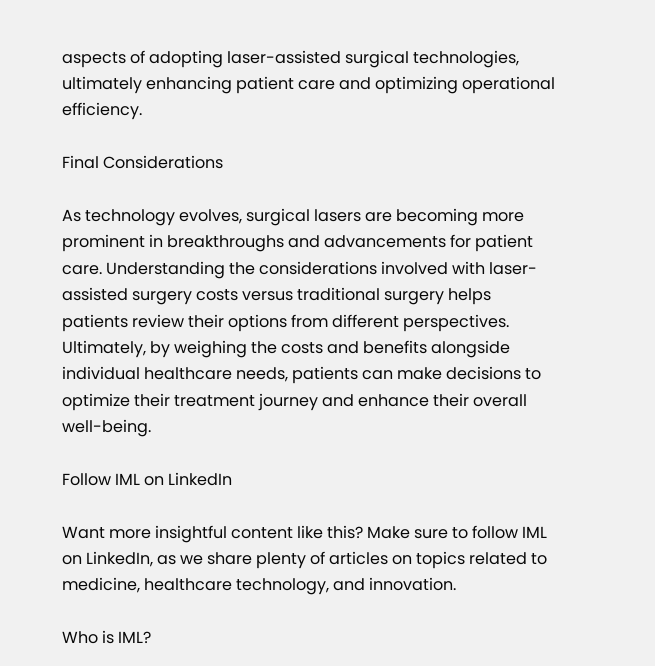aspects of adopting laser-assisted surgical technologies, ultimately enhancing patient care and optimizing operational efficiency.

Final Considerations

As technology evolves, surgical lasers are becoming more prominent in breakthroughs and advancements for patient care. Understanding the considerations involved with laser-assisted surgery costs versus traditional surgery helps patients review their options from different perspectives. Ultimately, by weighing the costs and benefits alongside individual healthcare needs, patients can make decisions to optimize their treatment journey and enhance their overall well-being.

Follow IML on LinkedIn

Want more insightful content like this? Make sure to follow IML on LinkedIn, as we share plenty of articles on topics related to medicine, healthcare technology, and innovation.

Who is IML?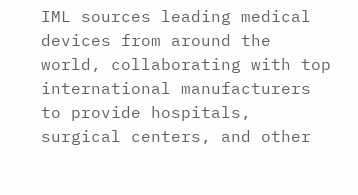IML sources leading medical devices from around the world, collaborating with top international manufacturers to provide hospitals, surgical centers, and other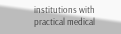institutions with practical medical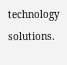technology solutions.